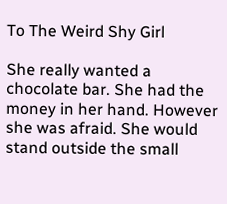To The Weird Shy Girl

She really wanted a chocolate bar. She had the money in her hand. However she was afraid. She would stand outside the small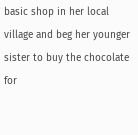basic shop in her local village and beg her younger sister to buy the chocolate for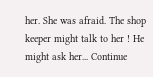her. She was afraid. The shop keeper might talk to her ! He might ask her... Continue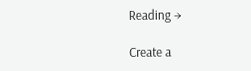Reading →

Create a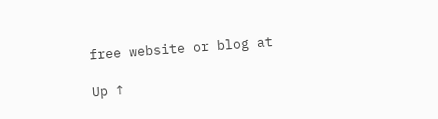free website or blog at

Up ↑